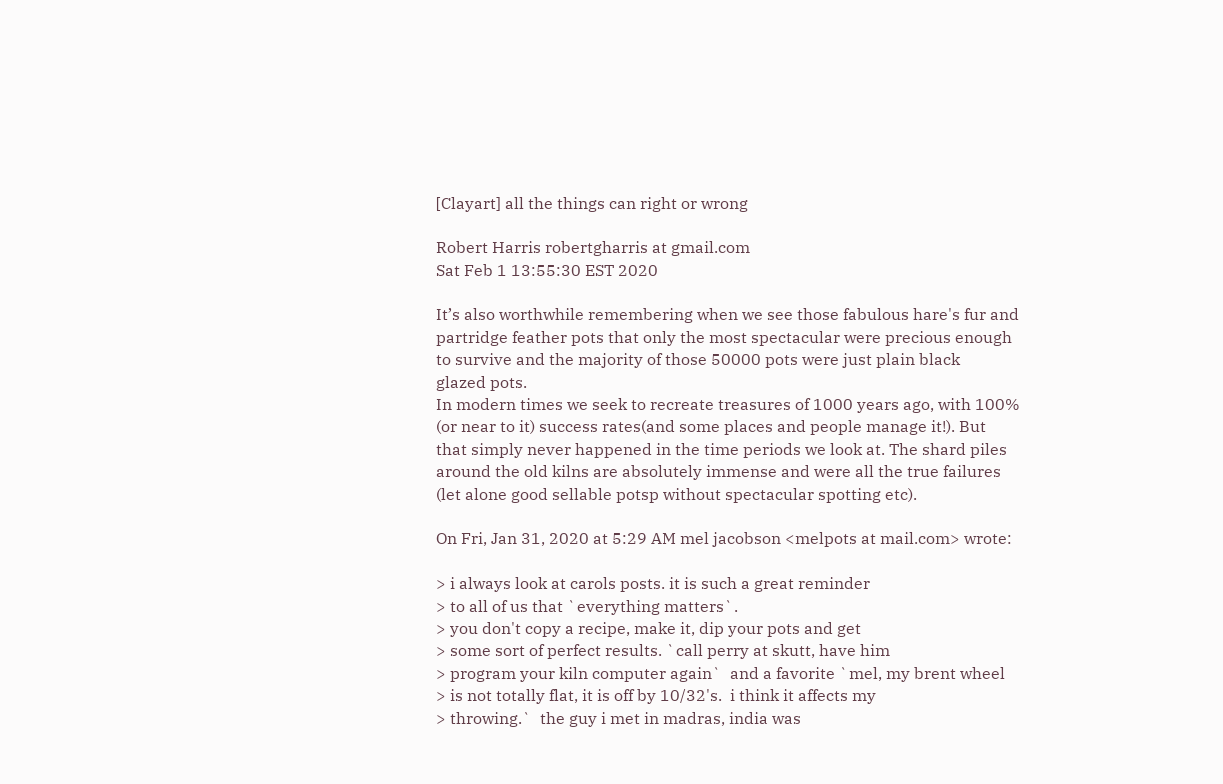[Clayart] all the things can right or wrong

Robert Harris robertgharris at gmail.com
Sat Feb 1 13:55:30 EST 2020

It’s also worthwhile remembering when we see those fabulous hare's fur and
partridge feather pots that only the most spectacular were precious enough
to survive and the majority of those 50000 pots were just plain black
glazed pots.
In modern times we seek to recreate treasures of 1000 years ago, with 100%
(or near to it) success rates(and some places and people manage it!). But
that simply never happened in the time periods we look at. The shard piles
around the old kilns are absolutely immense and were all the true failures
(let alone good sellable potsp without spectacular spotting etc).

On Fri, Jan 31, 2020 at 5:29 AM mel jacobson <melpots at mail.com> wrote:

> i always look at carols posts. it is such a great reminder
> to all of us that `everything matters`.
> you don't copy a recipe, make it, dip your pots and get
> some sort of perfect results. `call perry at skutt, have him
> program your kiln computer again`  and a favorite `mel, my brent wheel
> is not totally flat, it is off by 10/32's.  i think it affects my
> throwing.`  the guy i met in madras, india was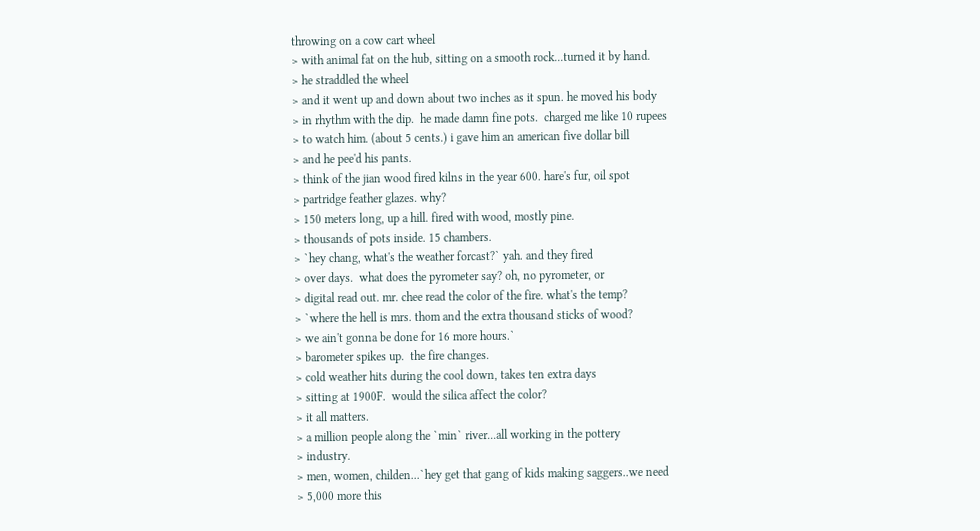throwing on a cow cart wheel
> with animal fat on the hub, sitting on a smooth rock...turned it by hand.
> he straddled the wheel
> and it went up and down about two inches as it spun. he moved his body
> in rhythm with the dip.  he made damn fine pots.  charged me like 10 rupees
> to watch him. (about 5 cents.) i gave him an american five dollar bill
> and he pee'd his pants.
> think of the jian wood fired kilns in the year 600. hare's fur, oil spot
> partridge feather glazes. why?
> 150 meters long, up a hill. fired with wood, mostly pine.
> thousands of pots inside. 15 chambers.
> `hey chang, what's the weather forcast?` yah. and they fired
> over days.  what does the pyrometer say? oh, no pyrometer, or
> digital read out. mr. chee read the color of the fire. what's the temp?
> `where the hell is mrs. thom and the extra thousand sticks of wood?
> we ain't gonna be done for 16 more hours.`
> barometer spikes up.  the fire changes.
> cold weather hits during the cool down, takes ten extra days
> sitting at 1900F.  would the silica affect the color?
> it all matters.
> a million people along the `min` river...all working in the pottery
> industry.
> men, women, childen...`hey get that gang of kids making saggers..we need
> 5,000 more this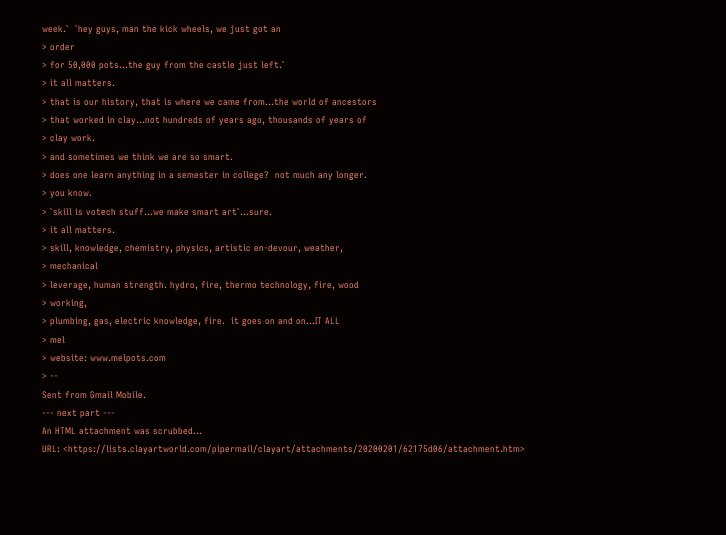week.`  `hey guys, man the kick wheels, we just got an
> order
> for 50,000 pots...the guy from the castle just left.`
> it all matters.
> that is our history, that is where we came from...the world of ancestors
> that worked in clay...not hundreds of years ago, thousands of years of
> clay work.
> and sometimes we think we are so smart.
> does one learn anything in a semester in college?  not much any longer.
> you know.
> `skill is votech stuff...we make smart art`...sure.
> it all matters.
> skill, knowledge, chemistry, physics, artistic en-devour, weather,
> mechanical
> leverage, human strength. hydro, fire, thermo technology, fire, wood
> working,
> plumbing, gas, electric knowledge, fire.  it goes on and on...IT ALL
> mel
> website: www.melpots.com
> --
Sent from Gmail Mobile.
--- next part ---
An HTML attachment was scrubbed...
URL: <https://lists.clayartworld.com/pipermail/clayart/attachments/20200201/62175d06/attachment.htm>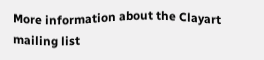More information about the Clayart mailing list